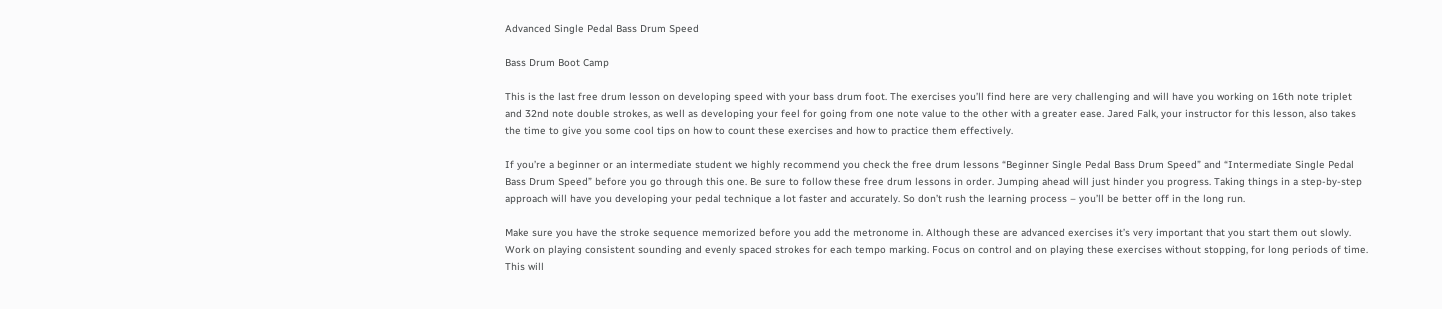Advanced Single Pedal Bass Drum Speed

Bass Drum Boot Camp

This is the last free drum lesson on developing speed with your bass drum foot. The exercises you’ll find here are very challenging and will have you working on 16th note triplet and 32nd note double strokes, as well as developing your feel for going from one note value to the other with a greater ease. Jared Falk, your instructor for this lesson, also takes the time to give you some cool tips on how to count these exercises and how to practice them effectively.

If you’re a beginner or an intermediate student we highly recommend you check the free drum lessons “Beginner Single Pedal Bass Drum Speed” and “Intermediate Single Pedal Bass Drum Speed” before you go through this one. Be sure to follow these free drum lessons in order. Jumping ahead will just hinder you progress. Taking things in a step-by-step approach will have you developing your pedal technique a lot faster and accurately. So don’t rush the learning process – you’ll be better off in the long run.

Make sure you have the stroke sequence memorized before you add the metronome in. Although these are advanced exercises it’s very important that you start them out slowly. Work on playing consistent sounding and evenly spaced strokes for each tempo marking. Focus on control and on playing these exercises without stopping, for long periods of time. This will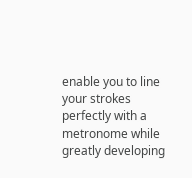enable you to line your strokes perfectly with a metronome while greatly developing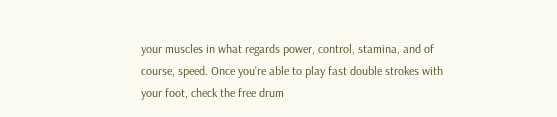your muscles in what regards power, control, stamina, and of course, speed. Once you’re able to play fast double strokes with your foot, check the free drum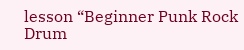lesson “Beginner Punk Rock Drum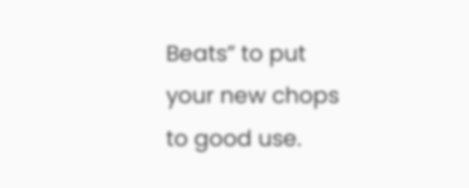Beats” to put your new chops to good use.